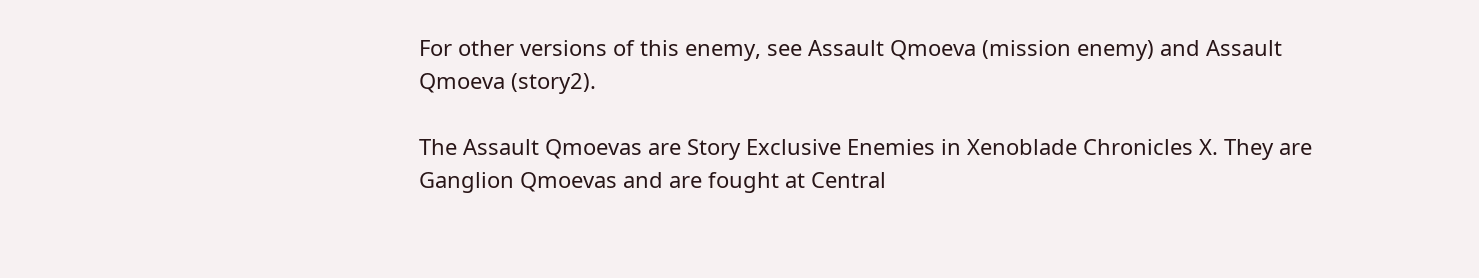For other versions of this enemy, see Assault Qmoeva (mission enemy) and Assault Qmoeva (story2).

The Assault Qmoevas are Story Exclusive Enemies in Xenoblade Chronicles X. They are Ganglion Qmoevas and are fought at Central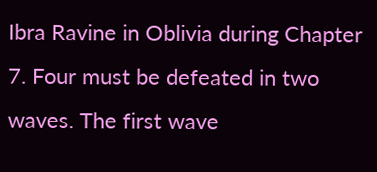Ibra Ravine in Oblivia during Chapter 7. Four must be defeated in two waves. The first wave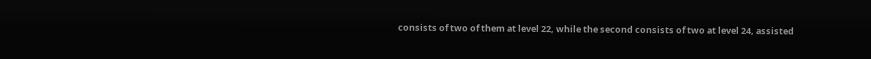consists of two of them at level 22, while the second consists of two at level 24, assisted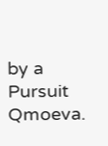by a Pursuit Qmoeva.